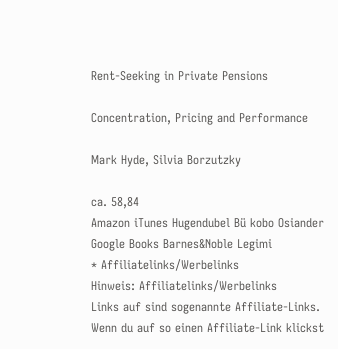Rent-Seeking in Private Pensions

Concentration, Pricing and Performance

Mark Hyde, Silvia Borzutzky

ca. 58,84
Amazon iTunes Hugendubel Bü kobo Osiander Google Books Barnes&Noble Legimi
* Affiliatelinks/Werbelinks
Hinweis: Affiliatelinks/Werbelinks
Links auf sind sogenannte Affiliate-Links. Wenn du auf so einen Affiliate-Link klickst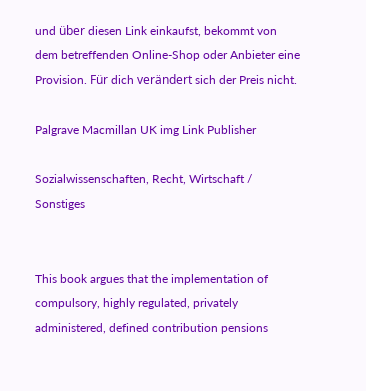und über diesen Link einkaufst, bekommt von dem betreffenden Online-Shop oder Anbieter eine Provision. Für dich verändert sich der Preis nicht.

Palgrave Macmillan UK img Link Publisher

Sozialwissenschaften, Recht, Wirtschaft / Sonstiges


This book argues that the implementation of compulsory, highly regulated, privately administered, defined contribution pensions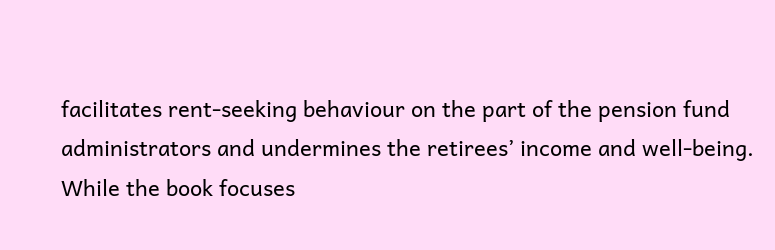facilitates rent-seeking behaviour on the part of the pension fund administrators and undermines the retirees’ income and well-being. While the book focuses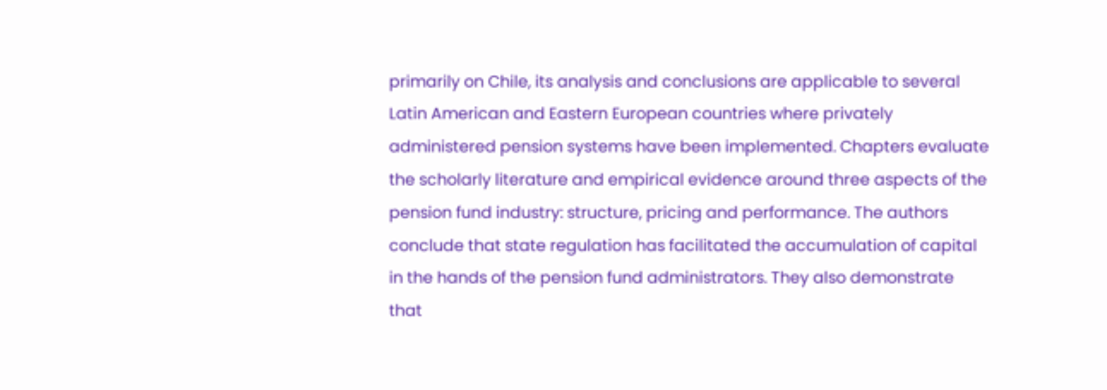primarily on Chile, its analysis and conclusions are applicable to several Latin American and Eastern European countries where privately administered pension systems have been implemented. Chapters evaluate the scholarly literature and empirical evidence around three aspects of the pension fund industry: structure, pricing and performance. The authors conclude that state regulation has facilitated the accumulation of capital in the hands of the pension fund administrators. They also demonstrate that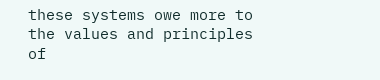these systems owe more to the values and principles of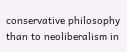conservative philosophy than to neoliberalism in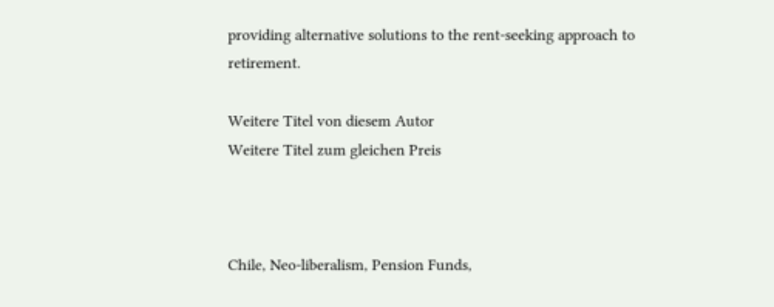providing alternative solutions to the rent-seeking approach to retirement.

Weitere Titel von diesem Autor
Weitere Titel zum gleichen Preis



Chile, Neo-liberalism, Pension Funds,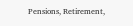Pensions, Retirement,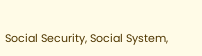Social Security, Social System,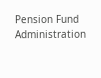Pension Fund Administration